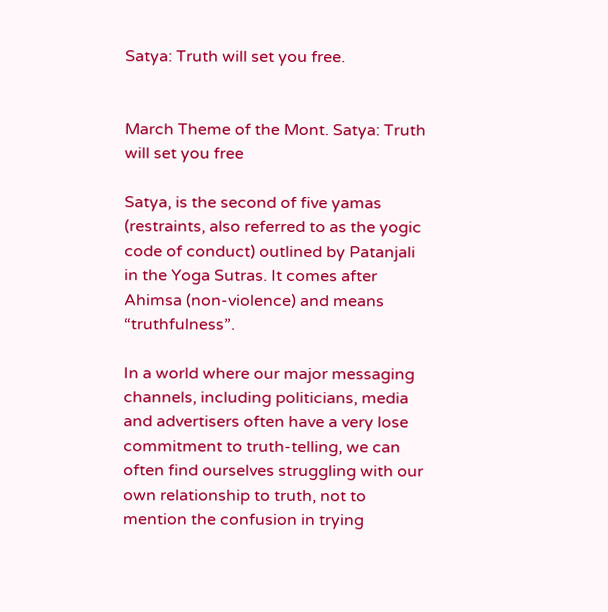Satya: Truth will set you free.


March Theme of the Mont. Satya: Truth will set you free

Satya, is the second of five yamas (restraints, also referred to as the yogic code of conduct) outlined by Patanjali in the Yoga Sutras. It comes after Ahimsa (non-violence) and means “truthfulness”.

In a world where our major messaging channels, including politicians, media and advertisers often have a very lose commitment to truth-telling, we can often find ourselves struggling with our own relationship to truth, not to mention the confusion in trying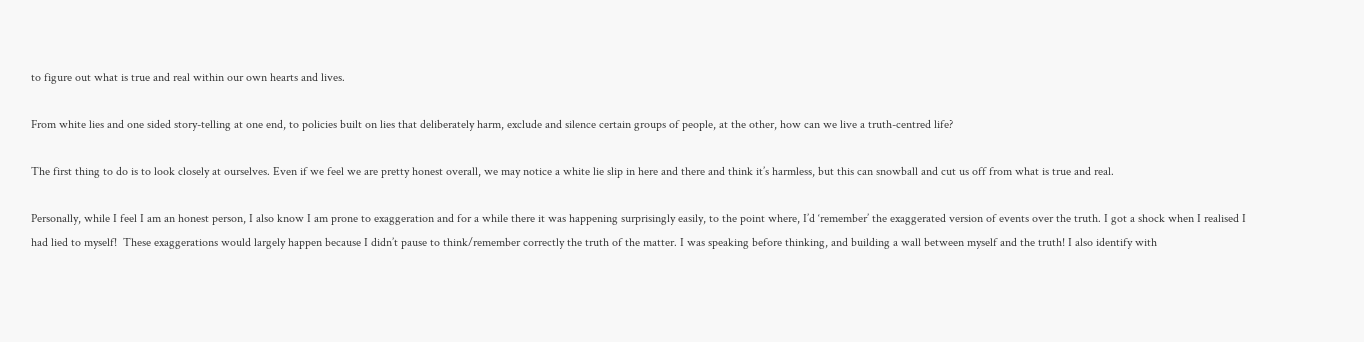to figure out what is true and real within our own hearts and lives.

From white lies and one sided story-telling at one end, to policies built on lies that deliberately harm, exclude and silence certain groups of people, at the other, how can we live a truth-centred life?

The first thing to do is to look closely at ourselves. Even if we feel we are pretty honest overall, we may notice a white lie slip in here and there and think it’s harmless, but this can snowball and cut us off from what is true and real.

Personally, while I feel I am an honest person, I also know I am prone to exaggeration and for a while there it was happening surprisingly easily, to the point where, I’d ‘remember’ the exaggerated version of events over the truth. I got a shock when I realised I had lied to myself!  These exaggerations would largely happen because I didn’t pause to think/remember correctly the truth of the matter. I was speaking before thinking, and building a wall between myself and the truth! I also identify with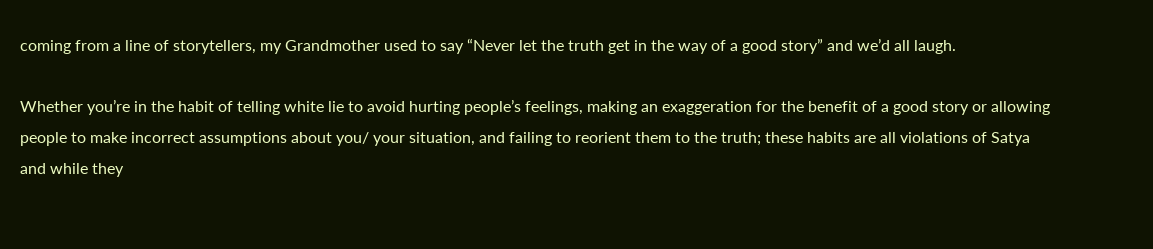coming from a line of storytellers, my Grandmother used to say “Never let the truth get in the way of a good story” and we’d all laugh.

Whether you’re in the habit of telling white lie to avoid hurting people’s feelings, making an exaggeration for the benefit of a good story or allowing people to make incorrect assumptions about you/ your situation, and failing to reorient them to the truth; these habits are all violations of Satya and while they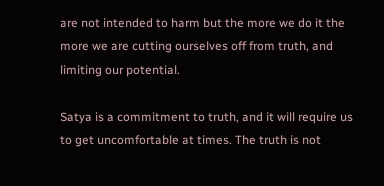are not intended to harm but the more we do it the more we are cutting ourselves off from truth, and limiting our potential.

Satya is a commitment to truth, and it will require us to get uncomfortable at times. The truth is not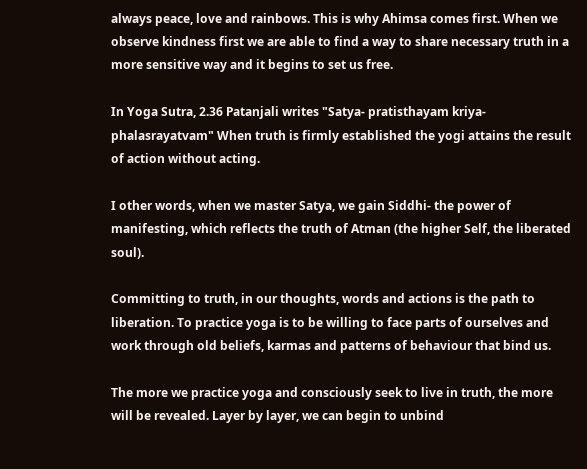always peace, love and rainbows. This is why Ahimsa comes first. When we observe kindness first we are able to find a way to share necessary truth in a more sensitive way and it begins to set us free.

In Yoga Sutra, 2.36 Patanjali writes "Satya- pratisthayam kriya-phalasrayatvam" When truth is firmly established the yogi attains the result of action without acting.

I other words, when we master Satya, we gain Siddhi- the power of manifesting, which reflects the truth of Atman (the higher Self, the liberated soul).

Committing to truth, in our thoughts, words and actions is the path to liberation. To practice yoga is to be willing to face parts of ourselves and work through old beliefs, karmas and patterns of behaviour that bind us.

The more we practice yoga and consciously seek to live in truth, the more will be revealed. Layer by layer, we can begin to unbind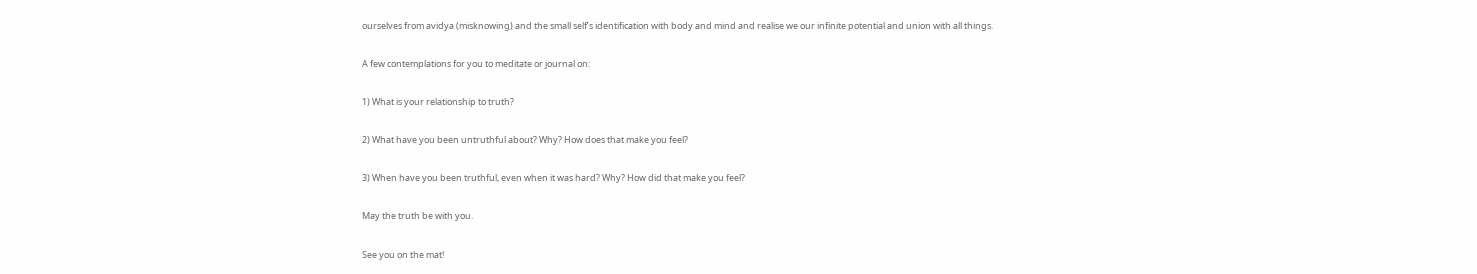ourselves from avidya (misknowing) and the small self’s identification with body and mind and realise we our infinite potential and union with all things.

A few contemplations for you to meditate or journal on:

1) What is your relationship to truth?

2) What have you been untruthful about? Why? How does that make you feel?

3) When have you been truthful, even when it was hard? Why? How did that make you feel?

May the truth be with you.

See you on the mat!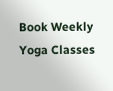Book Weekly Yoga Classes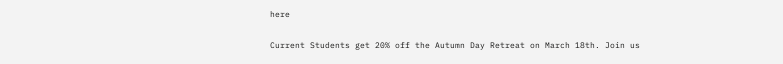here

Current Students get 20% off the Autumn Day Retreat on March 18th. Join us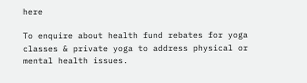here

To enquire about health fund rebates for yoga classes & private yoga to address physical or mental health issues.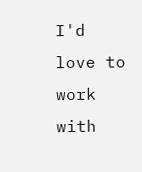I'd love to work with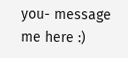you- message me here :)